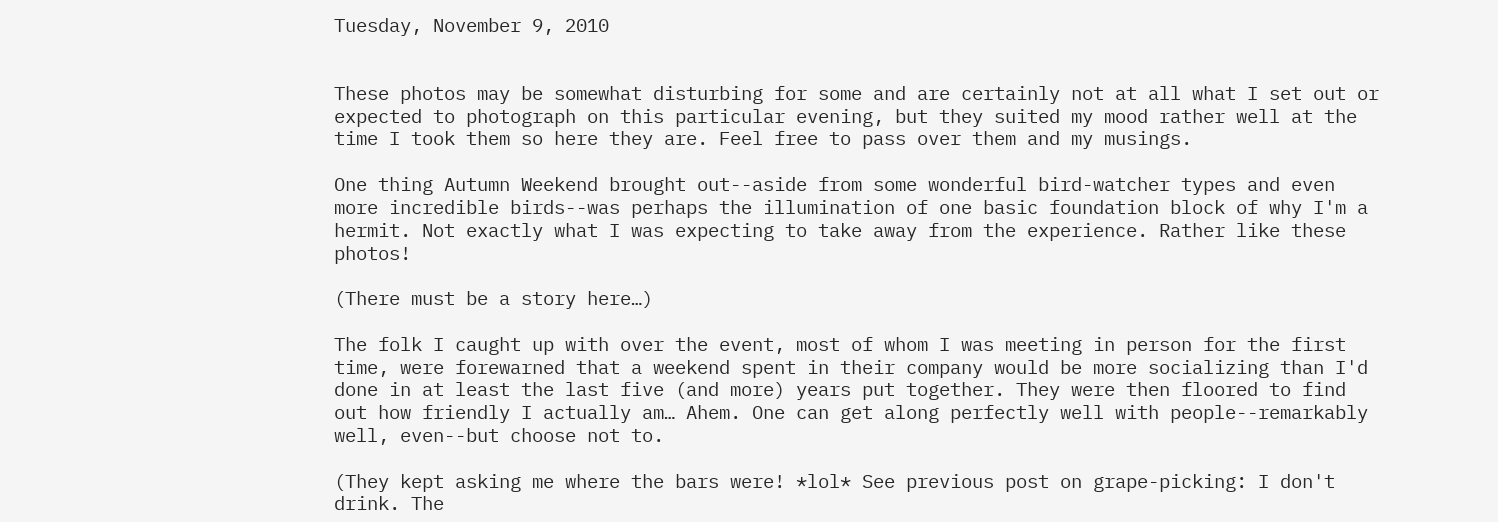Tuesday, November 9, 2010


These photos may be somewhat disturbing for some and are certainly not at all what I set out or expected to photograph on this particular evening, but they suited my mood rather well at the time I took them so here they are. Feel free to pass over them and my musings.

One thing Autumn Weekend brought out--aside from some wonderful bird-watcher types and even more incredible birds--was perhaps the illumination of one basic foundation block of why I'm a hermit. Not exactly what I was expecting to take away from the experience. Rather like these photos!

(There must be a story here…)

The folk I caught up with over the event, most of whom I was meeting in person for the first time, were forewarned that a weekend spent in their company would be more socializing than I'd done in at least the last five (and more) years put together. They were then floored to find out how friendly I actually am… Ahem. One can get along perfectly well with people--remarkably well, even--but choose not to.

(They kept asking me where the bars were! *lol* See previous post on grape-picking: I don't drink. The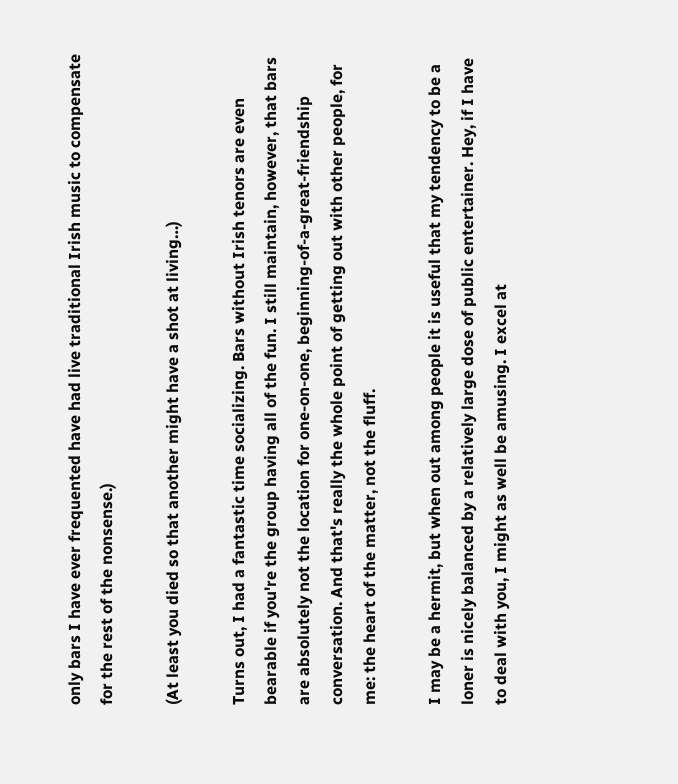only bars I have ever frequented have had live traditional Irish music to compensate for the rest of the nonsense.)

(At least you died so that another might have a shot at living…)

Turns out, I had a fantastic time socializing. Bars without Irish tenors are even bearable if you're the group having all of the fun. I still maintain, however, that bars are absolutely not the location for one-on-one, beginning-of-a-great-friendship conversation. And that's really the whole point of getting out with other people, for me: the heart of the matter, not the fluff.

I may be a hermit, but when out among people it is useful that my tendency to be a loner is nicely balanced by a relatively large dose of public entertainer. Hey, if I have to deal with you, I might as well be amusing. I excel at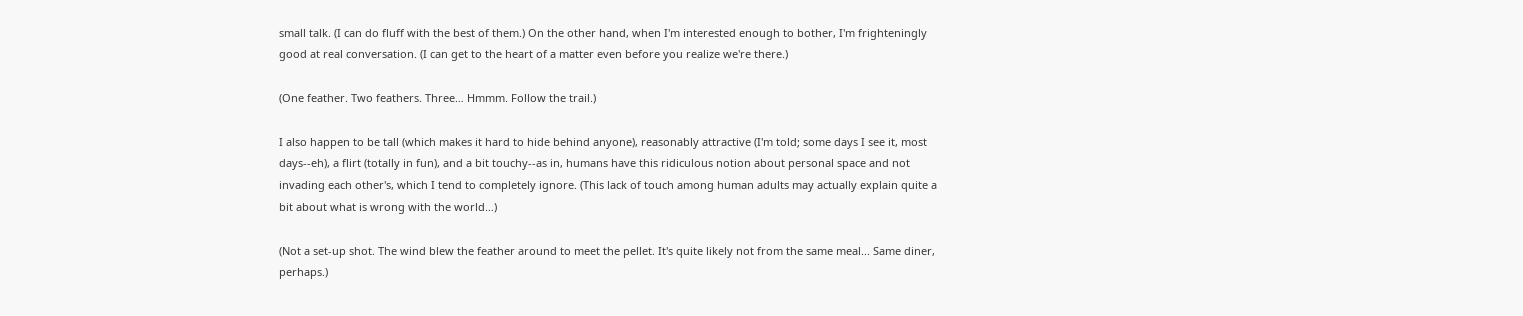small talk. (I can do fluff with the best of them.) On the other hand, when I'm interested enough to bother, I'm frighteningly good at real conversation. (I can get to the heart of a matter even before you realize we're there.)

(One feather. Two feathers. Three… Hmmm. Follow the trail.)

I also happen to be tall (which makes it hard to hide behind anyone), reasonably attractive (I'm told; some days I see it, most days--eh), a flirt (totally in fun), and a bit touchy--as in, humans have this ridiculous notion about personal space and not invading each other's, which I tend to completely ignore. (This lack of touch among human adults may actually explain quite a bit about what is wrong with the world…)

(Not a set-up shot. The wind blew the feather around to meet the pellet. It's quite likely not from the same meal... Same diner, perhaps.)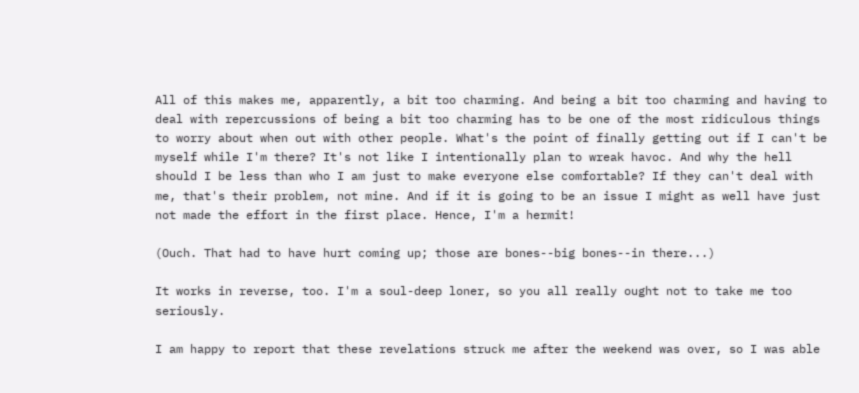All of this makes me, apparently, a bit too charming. And being a bit too charming and having to deal with repercussions of being a bit too charming has to be one of the most ridiculous things to worry about when out with other people. What's the point of finally getting out if I can't be myself while I'm there? It's not like I intentionally plan to wreak havoc. And why the hell should I be less than who I am just to make everyone else comfortable? If they can't deal with me, that's their problem, not mine. And if it is going to be an issue I might as well have just not made the effort in the first place. Hence, I'm a hermit!

(Ouch. That had to have hurt coming up; those are bones--big bones--in there...)

It works in reverse, too. I'm a soul-deep loner, so you all really ought not to take me too seriously.

I am happy to report that these revelations struck me after the weekend was over, so I was able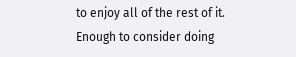to enjoy all of the rest of it. Enough to consider doing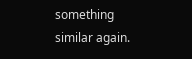something similar again.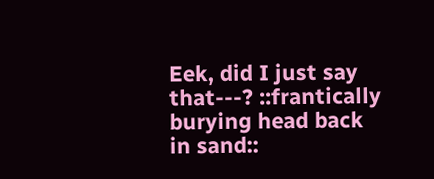Eek, did I just say that---? ::frantically burying head back in sand::